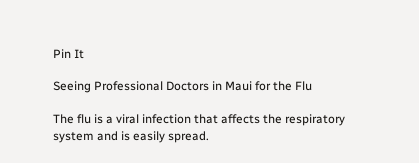Pin It

Seeing Professional Doctors in Maui for the Flu

The flu is a viral infection that affects the respiratory system and is easily spread.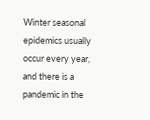Winter seasonal epidemics usually occur every year, and there is a pandemic in the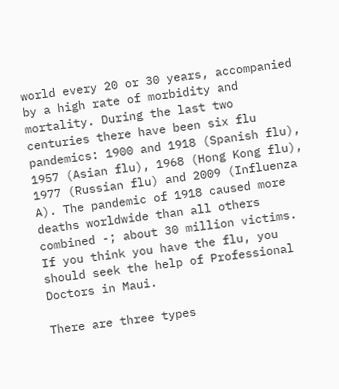world every 20 or 30 years, accompanied by a high rate of morbidity and mortality. During the last two centuries there have been six flu pandemics: 1900 and 1918 (Spanish flu), 1957 (Asian flu), 1968 (Hong Kong flu), 1977 (Russian flu) and 2009 (Influenza A). The pandemic of 1918 caused more deaths worldwide than all others combined -; about 30 million victims. If you think you have the flu, you should seek the help of Professional Doctors in Maui.

There are three types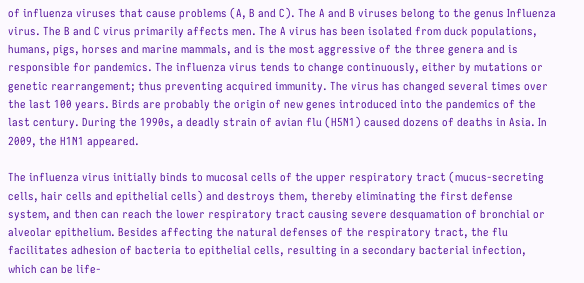of influenza viruses that cause problems (A, B and C). The A and B viruses belong to the genus Influenza virus. The B and C virus primarily affects men. The A virus has been isolated from duck populations, humans, pigs, horses and marine mammals, and is the most aggressive of the three genera and is responsible for pandemics. The influenza virus tends to change continuously, either by mutations or genetic rearrangement; thus preventing acquired immunity. The virus has changed several times over the last 100 years. Birds are probably the origin of new genes introduced into the pandemics of the last century. During the 1990s, a deadly strain of avian flu (H5N1) caused dozens of deaths in Asia. In 2009, the H1N1 appeared.

The influenza virus initially binds to mucosal cells of the upper respiratory tract (mucus-secreting cells, hair cells and epithelial cells) and destroys them, thereby eliminating the first defense system, and then can reach the lower respiratory tract causing severe desquamation of bronchial or alveolar epithelium. Besides affecting the natural defenses of the respiratory tract, the flu facilitates adhesion of bacteria to epithelial cells, resulting in a secondary bacterial infection, which can be life-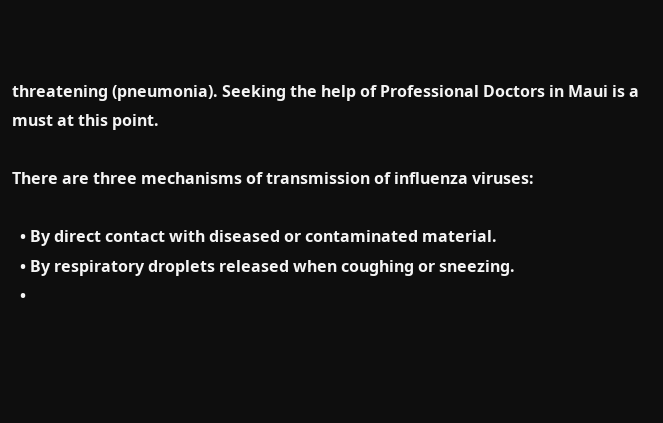threatening (pneumonia). Seeking the help of Professional Doctors in Maui is a must at this point.

There are three mechanisms of transmission of influenza viruses:

  • By direct contact with diseased or contaminated material.
  • By respiratory droplets released when coughing or sneezing.
  •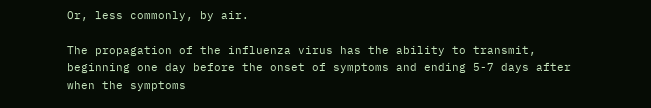Or, less commonly, by air.

The propagation of the influenza virus has the ability to transmit, beginning one day before the onset of symptoms and ending 5-7 days after when the symptoms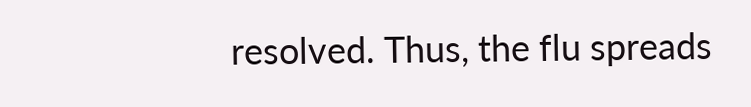resolved. Thus, the flu spreads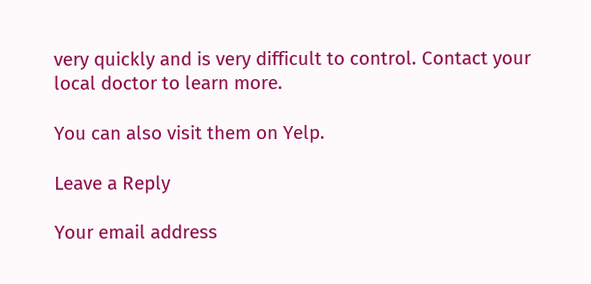very quickly and is very difficult to control. Contact your local doctor to learn more.

You can also visit them on Yelp.

Leave a Reply

Your email address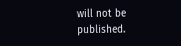will not be published.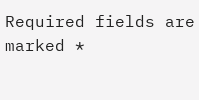Required fields are marked *